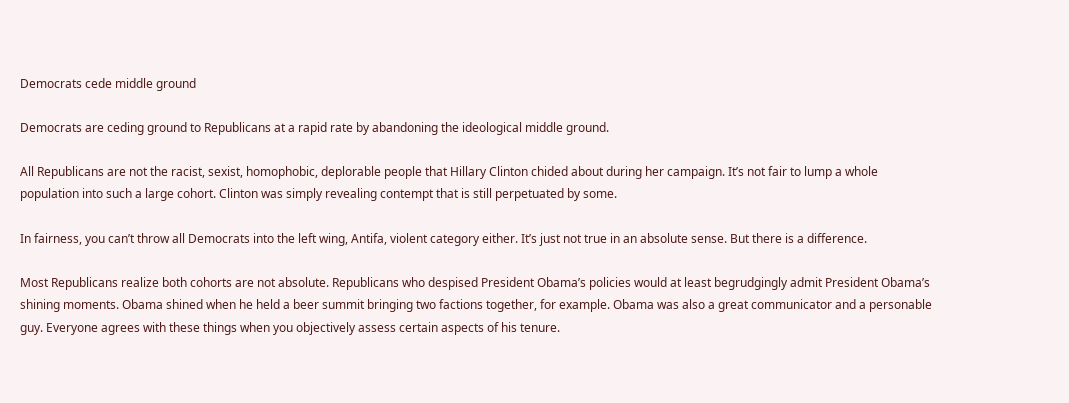Democrats cede middle ground

Democrats are ceding ground to Republicans at a rapid rate by abandoning the ideological middle ground.

All Republicans are not the racist, sexist, homophobic, deplorable people that Hillary Clinton chided about during her campaign. It’s not fair to lump a whole population into such a large cohort. Clinton was simply revealing contempt that is still perpetuated by some.

In fairness, you can’t throw all Democrats into the left wing, Antifa, violent category either. It’s just not true in an absolute sense. But there is a difference.

Most Republicans realize both cohorts are not absolute. Republicans who despised President Obama’s policies would at least begrudgingly admit President Obama’s shining moments. Obama shined when he held a beer summit bringing two factions together, for example. Obama was also a great communicator and a personable guy. Everyone agrees with these things when you objectively assess certain aspects of his tenure.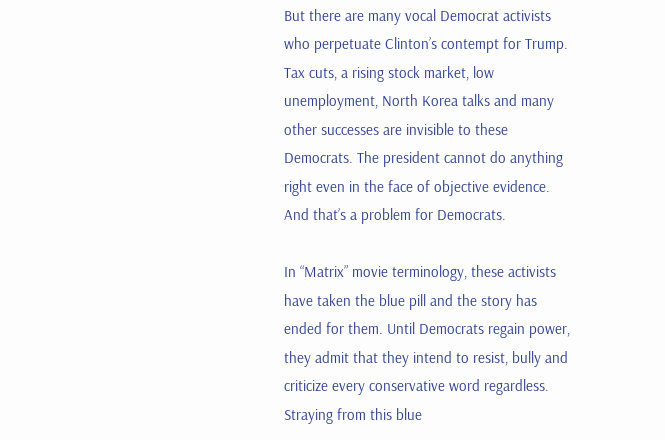But there are many vocal Democrat activists who perpetuate Clinton’s contempt for Trump. Tax cuts, a rising stock market, low unemployment, North Korea talks and many other successes are invisible to these Democrats. The president cannot do anything right even in the face of objective evidence. And that’s a problem for Democrats.

In “Matrix” movie terminology, these activists have taken the blue pill and the story has ended for them. Until Democrats regain power, they admit that they intend to resist, bully and criticize every conservative word regardless. Straying from this blue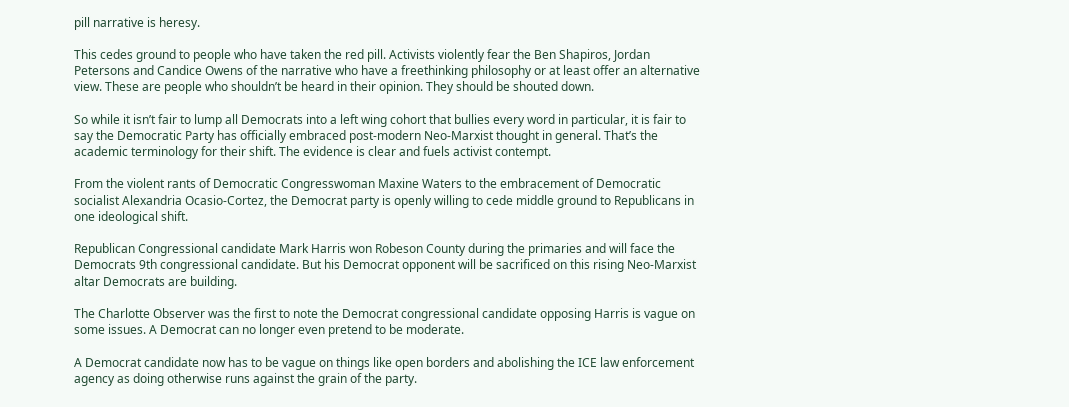pill narrative is heresy.

This cedes ground to people who have taken the red pill. Activists violently fear the Ben Shapiros, Jordan Petersons and Candice Owens of the narrative who have a freethinking philosophy or at least offer an alternative view. These are people who shouldn’t be heard in their opinion. They should be shouted down.

So while it isn’t fair to lump all Democrats into a left wing cohort that bullies every word in particular, it is fair to say the Democratic Party has officially embraced post-modern Neo-Marxist thought in general. That’s the academic terminology for their shift. The evidence is clear and fuels activist contempt.

From the violent rants of Democratic Congresswoman Maxine Waters to the embracement of Democratic socialist Alexandria Ocasio-Cortez, the Democrat party is openly willing to cede middle ground to Republicans in one ideological shift.

Republican Congressional candidate Mark Harris won Robeson County during the primaries and will face the Democrats 9th congressional candidate. But his Democrat opponent will be sacrificed on this rising Neo-Marxist altar Democrats are building.

The Charlotte Observer was the first to note the Democrat congressional candidate opposing Harris is vague on some issues. A Democrat can no longer even pretend to be moderate.

A Democrat candidate now has to be vague on things like open borders and abolishing the ICE law enforcement agency as doing otherwise runs against the grain of the party.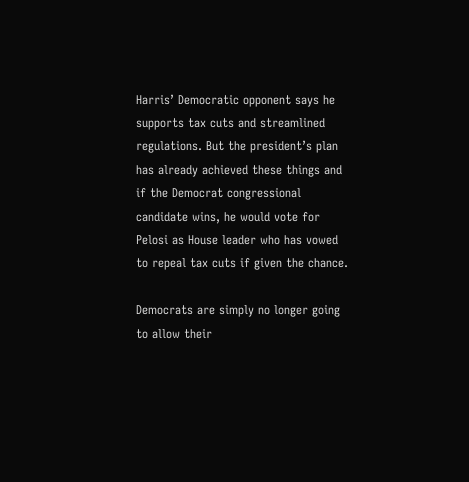Harris’ Democratic opponent says he supports tax cuts and streamlined regulations. But the president’s plan has already achieved these things and if the Democrat congressional candidate wins, he would vote for Pelosi as House leader who has vowed to repeal tax cuts if given the chance.

Democrats are simply no longer going to allow their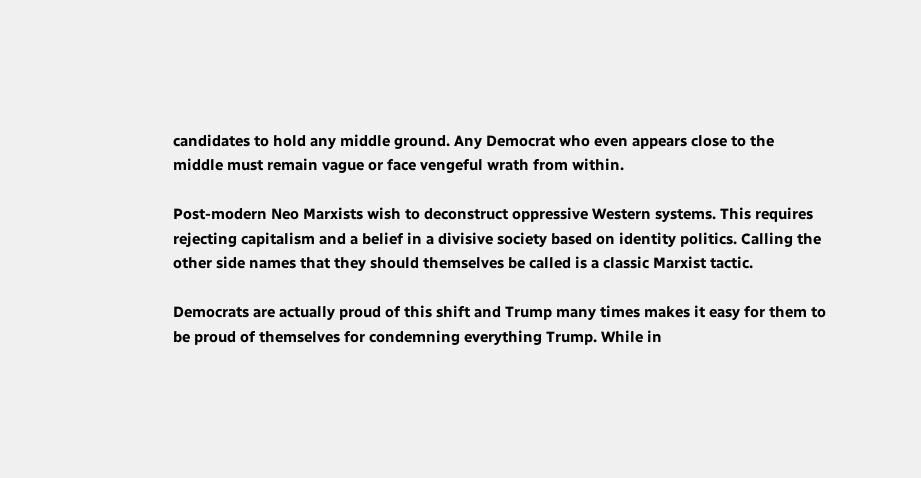candidates to hold any middle ground. Any Democrat who even appears close to the middle must remain vague or face vengeful wrath from within.

Post-modern Neo Marxists wish to deconstruct oppressive Western systems. This requires rejecting capitalism and a belief in a divisive society based on identity politics. Calling the other side names that they should themselves be called is a classic Marxist tactic.

Democrats are actually proud of this shift and Trump many times makes it easy for them to be proud of themselves for condemning everything Trump. While in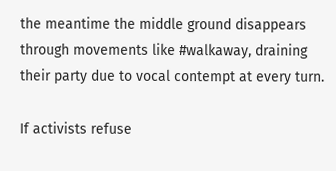the meantime the middle ground disappears through movements like #walkaway, draining their party due to vocal contempt at every turn.

If activists refuse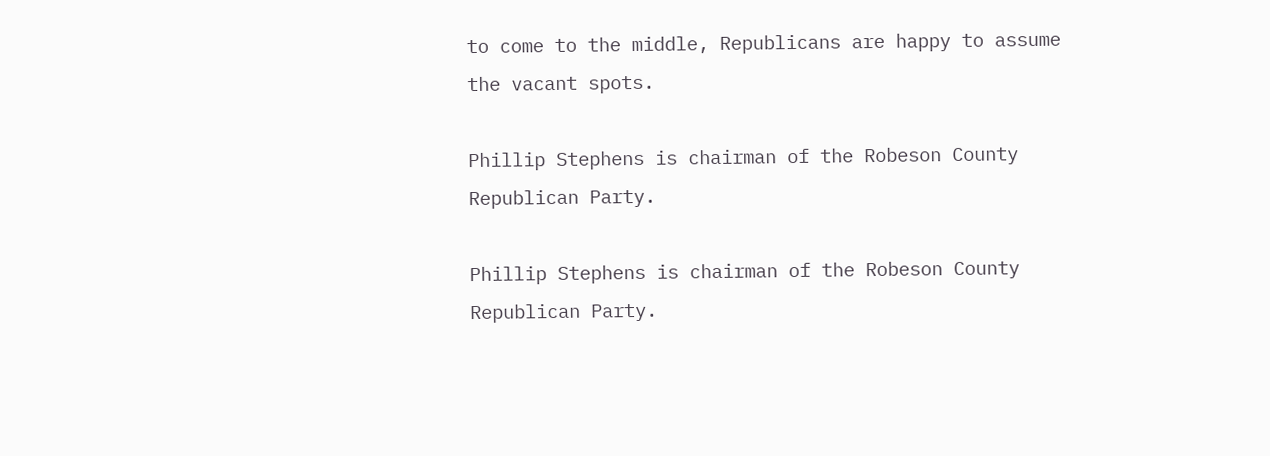to come to the middle, Republicans are happy to assume the vacant spots.

Phillip Stephens is chairman of the Robeson County Republican Party.

Phillip Stephens is chairman of the Robeson County Republican Party.